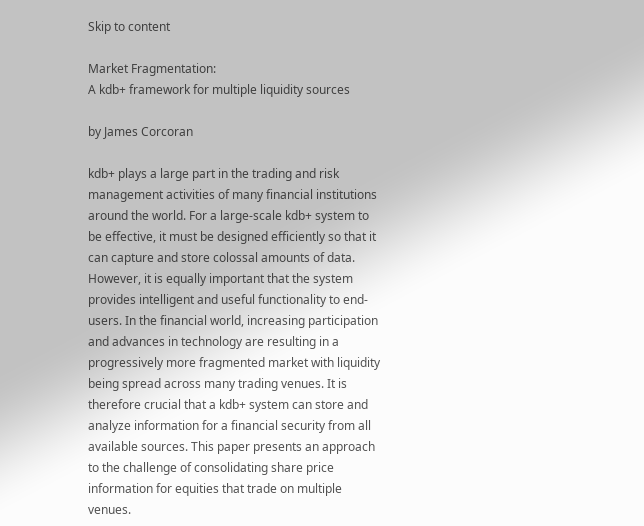Skip to content

Market Fragmentation:
A kdb+ framework for multiple liquidity sources

by James Corcoran

kdb+ plays a large part in the trading and risk management activities of many financial institutions around the world. For a large-scale kdb+ system to be effective, it must be designed efficiently so that it can capture and store colossal amounts of data. However, it is equally important that the system provides intelligent and useful functionality to end-users. In the financial world, increasing participation and advances in technology are resulting in a progressively more fragmented market with liquidity being spread across many trading venues. It is therefore crucial that a kdb+ system can store and analyze information for a financial security from all available sources. This paper presents an approach to the challenge of consolidating share price information for equities that trade on multiple venues.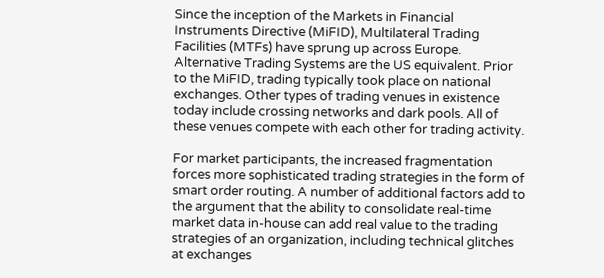Since the inception of the Markets in Financial Instruments Directive (MiFID), Multilateral Trading Facilities (MTFs) have sprung up across Europe. Alternative Trading Systems are the US equivalent. Prior to the MiFID, trading typically took place on national exchanges. Other types of trading venues in existence today include crossing networks and dark pools. All of these venues compete with each other for trading activity.

For market participants, the increased fragmentation forces more sophisticated trading strategies in the form of smart order routing. A number of additional factors add to the argument that the ability to consolidate real-time market data in-house can add real value to the trading strategies of an organization, including technical glitches at exchanges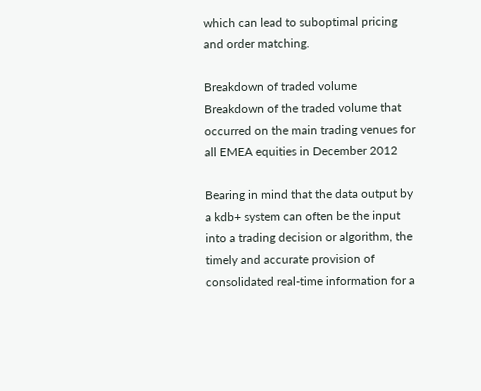which can lead to suboptimal pricing and order matching.

Breakdown of traded volume
Breakdown of the traded volume that occurred on the main trading venues for all EMEA equities in December 2012

Bearing in mind that the data output by a kdb+ system can often be the input into a trading decision or algorithm, the timely and accurate provision of consolidated real-time information for a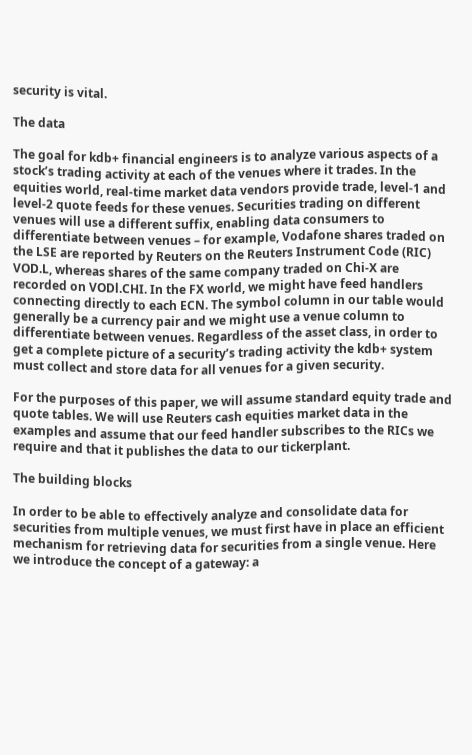security is vital.

The data

The goal for kdb+ financial engineers is to analyze various aspects of a stock’s trading activity at each of the venues where it trades. In the equities world, real-time market data vendors provide trade, level-1 and level-2 quote feeds for these venues. Securities trading on different venues will use a different suffix, enabling data consumers to differentiate between venues – for example, Vodafone shares traded on the LSE are reported by Reuters on the Reuters Instrument Code (RIC) VOD.L, whereas shares of the same company traded on Chi-X are recorded on VODl.CHI. In the FX world, we might have feed handlers connecting directly to each ECN. The symbol column in our table would generally be a currency pair and we might use a venue column to differentiate between venues. Regardless of the asset class, in order to get a complete picture of a security’s trading activity the kdb+ system must collect and store data for all venues for a given security.

For the purposes of this paper, we will assume standard equity trade and quote tables. We will use Reuters cash equities market data in the examples and assume that our feed handler subscribes to the RICs we require and that it publishes the data to our tickerplant.

The building blocks

In order to be able to effectively analyze and consolidate data for securities from multiple venues, we must first have in place an efficient mechanism for retrieving data for securities from a single venue. Here we introduce the concept of a gateway: a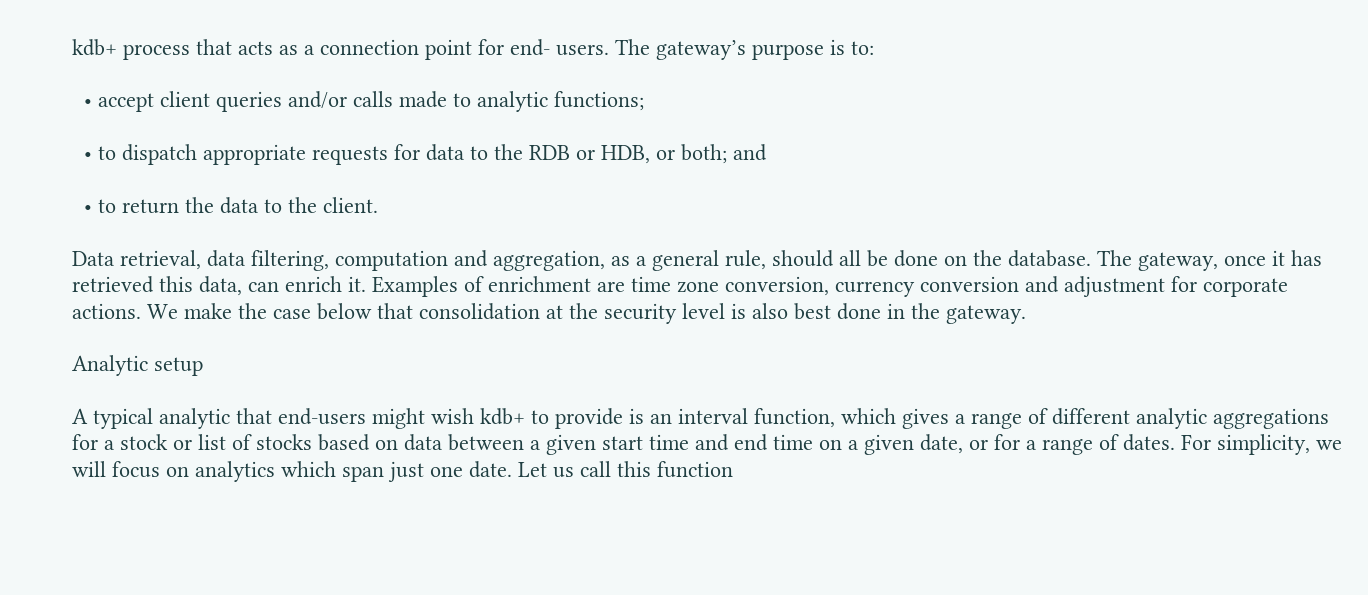kdb+ process that acts as a connection point for end- users. The gateway’s purpose is to:

  • accept client queries and/or calls made to analytic functions;

  • to dispatch appropriate requests for data to the RDB or HDB, or both; and

  • to return the data to the client.

Data retrieval, data filtering, computation and aggregation, as a general rule, should all be done on the database. The gateway, once it has retrieved this data, can enrich it. Examples of enrichment are time zone conversion, currency conversion and adjustment for corporate actions. We make the case below that consolidation at the security level is also best done in the gateway.

Analytic setup

A typical analytic that end-users might wish kdb+ to provide is an interval function, which gives a range of different analytic aggregations for a stock or list of stocks based on data between a given start time and end time on a given date, or for a range of dates. For simplicity, we will focus on analytics which span just one date. Let us call this function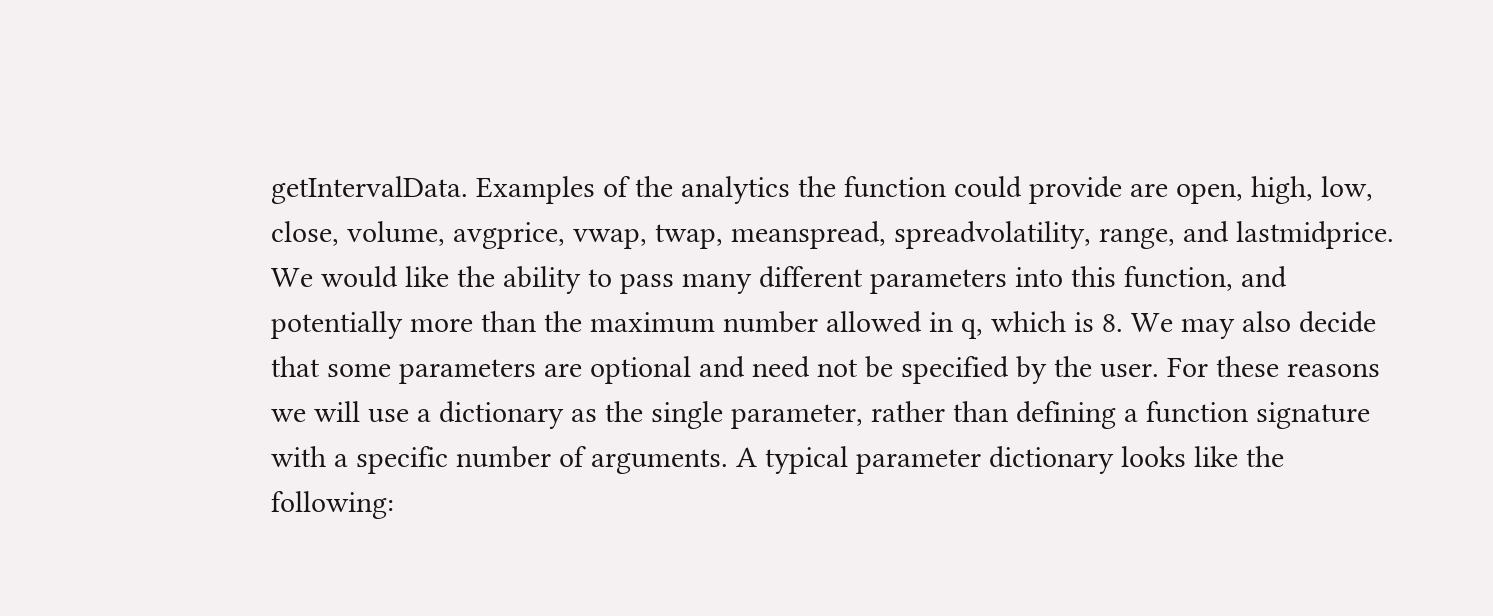getIntervalData. Examples of the analytics the function could provide are open, high, low, close, volume, avgprice, vwap, twap, meanspread, spreadvolatility, range, and lastmidprice. We would like the ability to pass many different parameters into this function, and potentially more than the maximum number allowed in q, which is 8. We may also decide that some parameters are optional and need not be specified by the user. For these reasons we will use a dictionary as the single parameter, rather than defining a function signature with a specific number of arguments. A typical parameter dictionary looks like the following: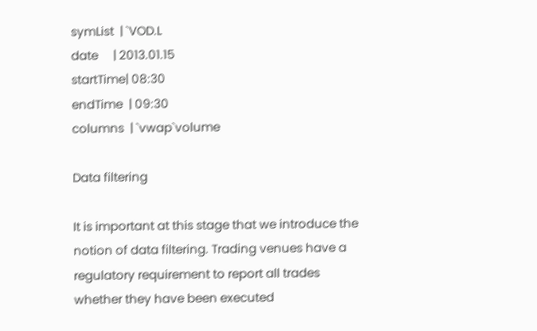symList  | `VOD.L
date     | 2013.01.15
startTime| 08:30
endTime  | 09:30
columns  | `vwap`volume

Data filtering

It is important at this stage that we introduce the notion of data filtering. Trading venues have a regulatory requirement to report all trades whether they have been executed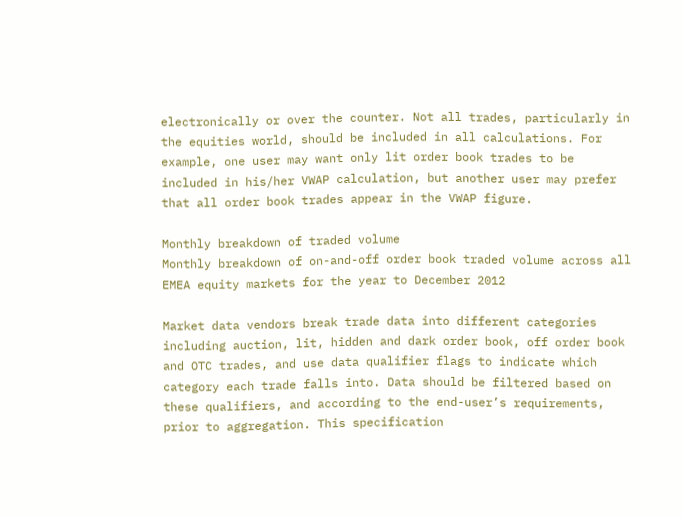electronically or over the counter. Not all trades, particularly in the equities world, should be included in all calculations. For example, one user may want only lit order book trades to be included in his/her VWAP calculation, but another user may prefer that all order book trades appear in the VWAP figure.

Monthly breakdown of traded volume
Monthly breakdown of on-and-off order book traded volume across all EMEA equity markets for the year to December 2012

Market data vendors break trade data into different categories including auction, lit, hidden and dark order book, off order book and OTC trades, and use data qualifier flags to indicate which category each trade falls into. Data should be filtered based on these qualifiers, and according to the end-user’s requirements, prior to aggregation. This specification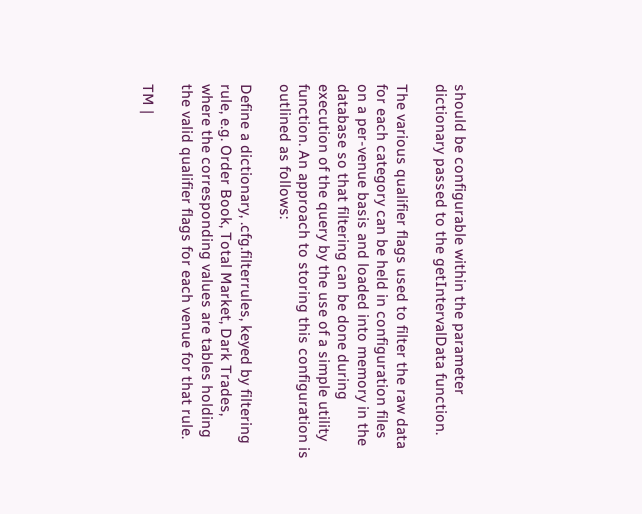should be configurable within the parameter dictionary passed to the getIntervalData function.

The various qualifier flags used to filter the raw data for each category can be held in configuration files on a per-venue basis and loaded into memory in the database so that filtering can be done during execution of the query by the use of a simple utility function. An approach to storing this configuration is outlined as follows:

Define a dictionary, .cfg.filterrules, keyed by filtering rule, e.g. Order Book, Total Market, Dark Trades, where the corresponding values are tables holding the valid qualifier flags for each venue for that rule.

TM |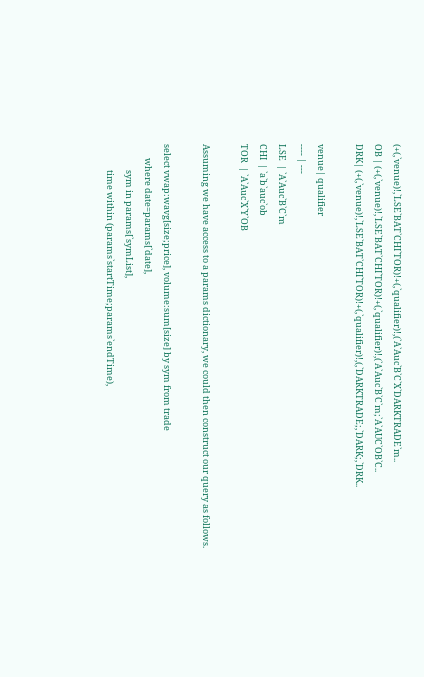(+(,`venue)!,`LSE`BAT`CHI`TOR)!+(,`qualifier)!,(`A`Auc`B`C`X`DARKTRADE`m..
OB | (+(,`venue)!,`LSE`BAT`CHI`TOR)!+(,`qualifier)!,(`A`Auc`B`C`m;`A`AUC`OB`C..
DRK| (+(,`venue)!,`LSE`BAT`CHI`TOR)!+(,`qualifier)!,(,`DARKTRADE;,`DARK;,`DRK..

venue| qualifier
---- | ---
LSE  | `A`Auc`B`C`m
CHI  | `a`b`auc`ob
TOR  | `A`Auc`X`Y`OB

Assuming we have access to a params dictionary, we could then construct our query as follows.

select vwap:wavg[size;price], volume:sum[size] by sym from trade
       where date=params[`date],
             sym in params[`symList],
             time within (params`startTime;params`endTime),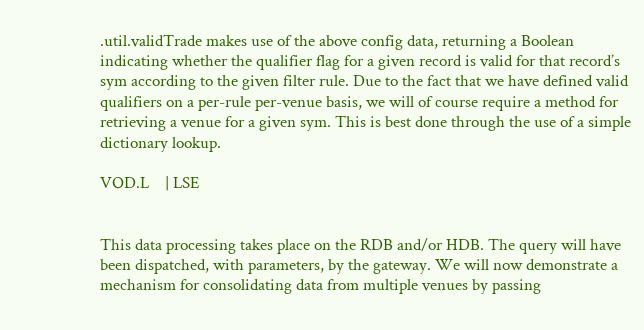.util.validTrade makes use of the above config data, returning a Boolean indicating whether the qualifier flag for a given record is valid for that record’s sym according to the given filter rule. Due to the fact that we have defined valid qualifiers on a per-rule per-venue basis, we will of course require a method for retrieving a venue for a given sym. This is best done through the use of a simple dictionary lookup.

VOD.L    | LSE


This data processing takes place on the RDB and/or HDB. The query will have been dispatched, with parameters, by the gateway. We will now demonstrate a mechanism for consolidating data from multiple venues by passing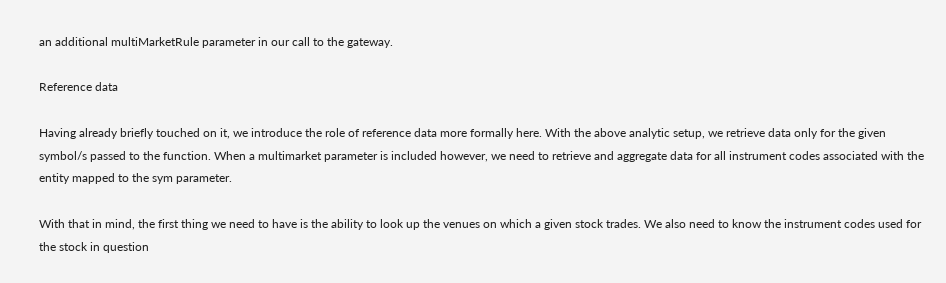an additional multiMarketRule parameter in our call to the gateway.

Reference data

Having already briefly touched on it, we introduce the role of reference data more formally here. With the above analytic setup, we retrieve data only for the given symbol/s passed to the function. When a multimarket parameter is included however, we need to retrieve and aggregate data for all instrument codes associated with the entity mapped to the sym parameter.

With that in mind, the first thing we need to have is the ability to look up the venues on which a given stock trades. We also need to know the instrument codes used for the stock in question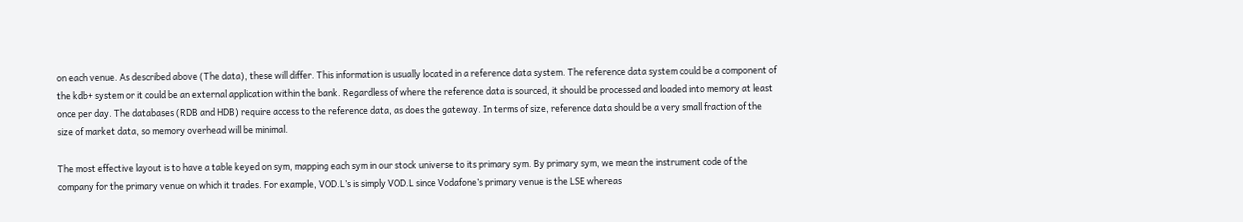on each venue. As described above (The data), these will differ. This information is usually located in a reference data system. The reference data system could be a component of the kdb+ system or it could be an external application within the bank. Regardless of where the reference data is sourced, it should be processed and loaded into memory at least once per day. The databases (RDB and HDB) require access to the reference data, as does the gateway. In terms of size, reference data should be a very small fraction of the size of market data, so memory overhead will be minimal.

The most effective layout is to have a table keyed on sym, mapping each sym in our stock universe to its primary sym. By primary sym, we mean the instrument code of the company for the primary venue on which it trades. For example, VOD.L’s is simply VOD.L since Vodafone’s primary venue is the LSE whereas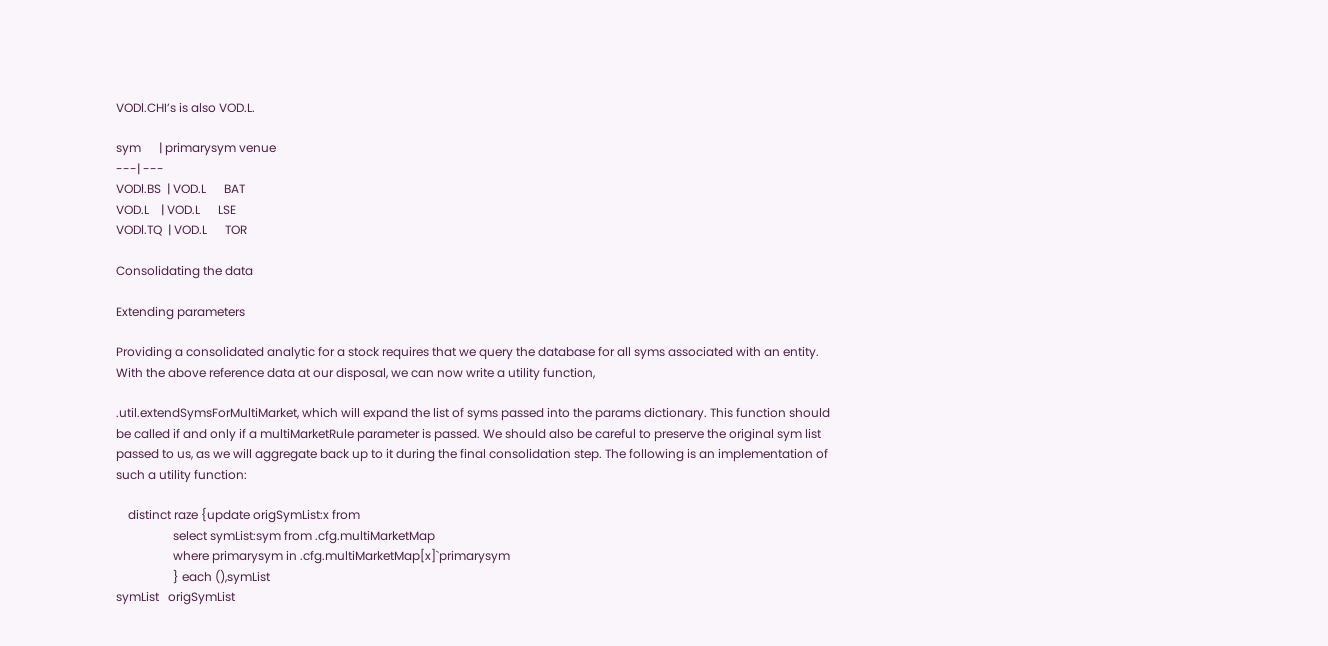VODl.CHI’s is also VOD.L.

sym      | primarysym venue
---| ---
VODl.BS  | VOD.L      BAT
VOD.L    | VOD.L      LSE
VODl.TQ  | VOD.L      TOR

Consolidating the data

Extending parameters

Providing a consolidated analytic for a stock requires that we query the database for all syms associated with an entity. With the above reference data at our disposal, we can now write a utility function,

.util.extendSymsForMultiMarket, which will expand the list of syms passed into the params dictionary. This function should be called if and only if a multiMarketRule parameter is passed. We should also be careful to preserve the original sym list passed to us, as we will aggregate back up to it during the final consolidation step. The following is an implementation of such a utility function:

    distinct raze {update origSymList:x from
                   select symList:sym from .cfg.multiMarketMap
                   where primarysym in .cfg.multiMarketMap[x]`primarysym
                   } each (),symList
symList   origSymList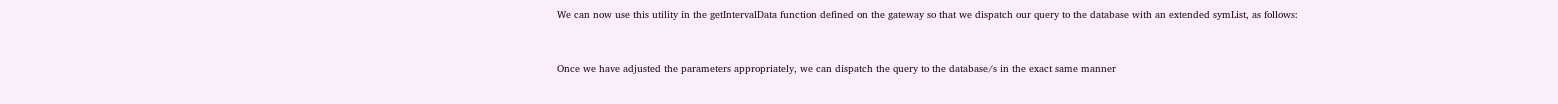We can now use this utility in the getIntervalData function defined on the gateway so that we dispatch our query to the database with an extended symList, as follows:


Once we have adjusted the parameters appropriately, we can dispatch the query to the database/s in the exact same manner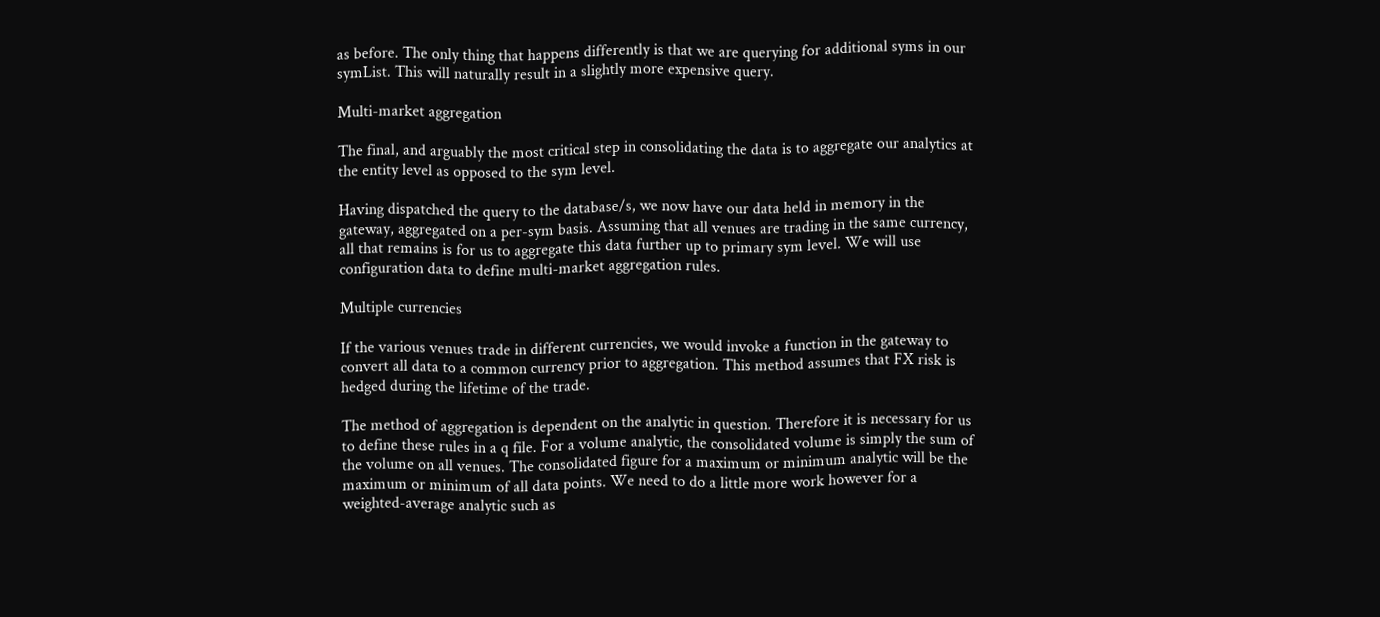as before. The only thing that happens differently is that we are querying for additional syms in our symList. This will naturally result in a slightly more expensive query.

Multi-market aggregation

The final, and arguably the most critical step in consolidating the data is to aggregate our analytics at the entity level as opposed to the sym level.

Having dispatched the query to the database/s, we now have our data held in memory in the gateway, aggregated on a per-sym basis. Assuming that all venues are trading in the same currency, all that remains is for us to aggregate this data further up to primary sym level. We will use configuration data to define multi-market aggregation rules.

Multiple currencies

If the various venues trade in different currencies, we would invoke a function in the gateway to convert all data to a common currency prior to aggregation. This method assumes that FX risk is hedged during the lifetime of the trade.

The method of aggregation is dependent on the analytic in question. Therefore it is necessary for us to define these rules in a q file. For a volume analytic, the consolidated volume is simply the sum of the volume on all venues. The consolidated figure for a maximum or minimum analytic will be the maximum or minimum of all data points. We need to do a little more work however for a weighted-average analytic such as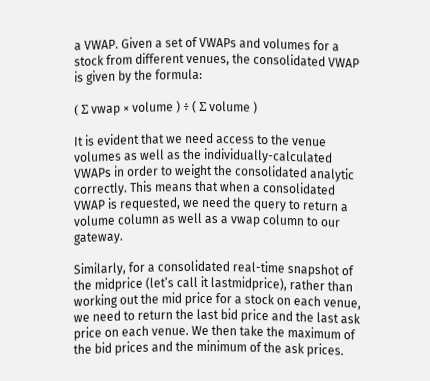a VWAP. Given a set of VWAPs and volumes for a stock from different venues, the consolidated VWAP is given by the formula:

( Σ vwap × volume ) ÷ ( Σ volume )

It is evident that we need access to the venue volumes as well as the individually-calculated VWAPs in order to weight the consolidated analytic correctly. This means that when a consolidated VWAP is requested, we need the query to return a volume column as well as a vwap column to our gateway.

Similarly, for a consolidated real-time snapshot of the midprice (let’s call it lastmidprice), rather than working out the mid price for a stock on each venue, we need to return the last bid price and the last ask price on each venue. We then take the maximum of the bid prices and the minimum of the ask prices.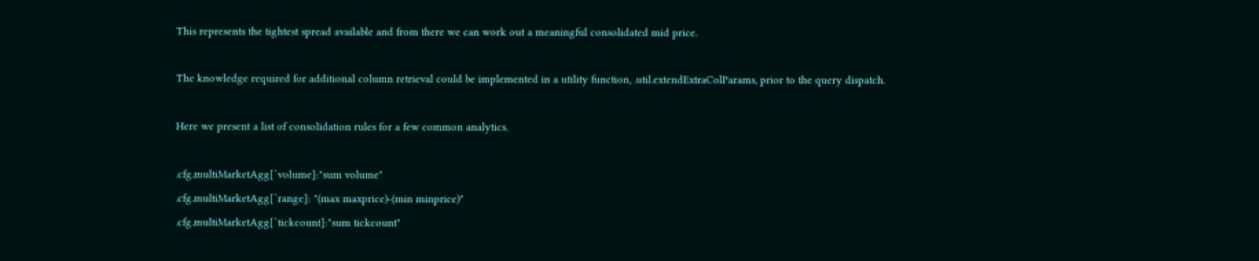This represents the tightest spread available and from there we can work out a meaningful consolidated mid price.

The knowledge required for additional column retrieval could be implemented in a utility function, .util.extendExtraColParams, prior to the query dispatch.

Here we present a list of consolidation rules for a few common analytics.

.cfg.multiMarketAgg[`volume]:"sum volume"
.cfg.multiMarketAgg[`range]: "(max maxprice)-(min minprice)"
.cfg.multiMarketAgg[`tickcount]:"sum tickcount"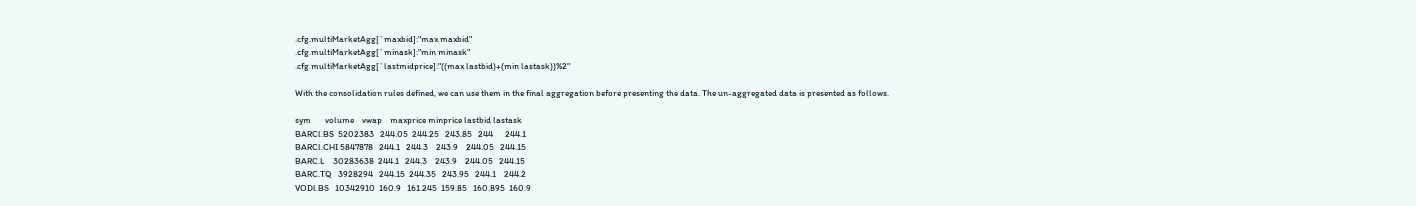.cfg.multiMarketAgg[`maxbid]:"max maxbid"
.cfg.multiMarketAgg[`minask]:"min minask"
.cfg.multiMarketAgg[`lastmidprice]:"((max lastbid)+(min lastask))%2"

With the consolidation rules defined, we can use them in the final aggregation before presenting the data. The un-aggregated data is presented as follows.

sym       volume    vwap    maxprice minprice lastbid lastask
BARCl.BS  5202383   244.05  244.25   243.85   244      244.1
BARCl.CHI 5847878   244.1   244.3    243.9    244.05   244.15
BARC.L    30283638  244.1   244.3    243.9    244.05   244.15
BARC.TQ   3928294   244.15  244.35   243.95   244.1    244.2
VODl.BS   10342910  160.9   161.245  159.85   160.895  160.9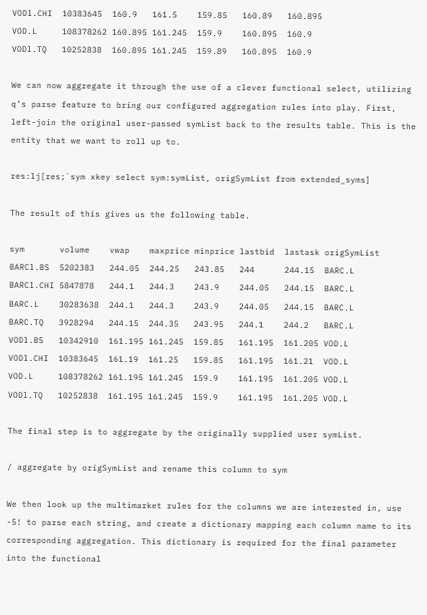VODl.CHI  10383645  160.9   161.5    159.85   160.89   160.895
VOD.L     108378262 160.895 161.245  159.9    160.895  160.9
VODl.TQ   10252838  160.895 161.245  159.89   160.895  160.9

We can now aggregate it through the use of a clever functional select, utilizing q’s parse feature to bring our configured aggregation rules into play. First, left-join the original user-passed symList back to the results table. This is the entity that we want to roll up to.

res:lj[res;`sym xkey select sym:symList, origSymList from extended_syms]

The result of this gives us the following table.

sym       volume    vwap    maxprice minprice lastbid  lastask origSymList
BARCl.BS  5202383   244.05  244.25   243.85   244      244.15  BARC.L
BARCl.CHI 5847878   244.1   244.3    243.9    244.05   244.15  BARC.L
BARC.L    30283638  244.1   244.3    243.9    244.05   244.15  BARC.L
BARC.TQ   3928294   244.15  244.35   243.95   244.1    244.2   BARC.L
VODl.BS   10342910  161.195 161.245  159.85   161.195  161.205 VOD.L
VODl.CHI  10383645  161.19  161.25   159.85   161.195  161.21  VOD.L
VOD.L     108378262 161.195 161.245  159.9    161.195  161.205 VOD.L
VODl.TQ   10252838  161.195 161.245  159.9    161.195  161.205 VOD.L

The final step is to aggregate by the originally supplied user symList.

/ aggregate by origSymList and rename this column to sym

We then look up the multimarket rules for the columns we are interested in, use -5! to parse each string, and create a dictionary mapping each column name to its corresponding aggregation. This dictionary is required for the final parameter into the functional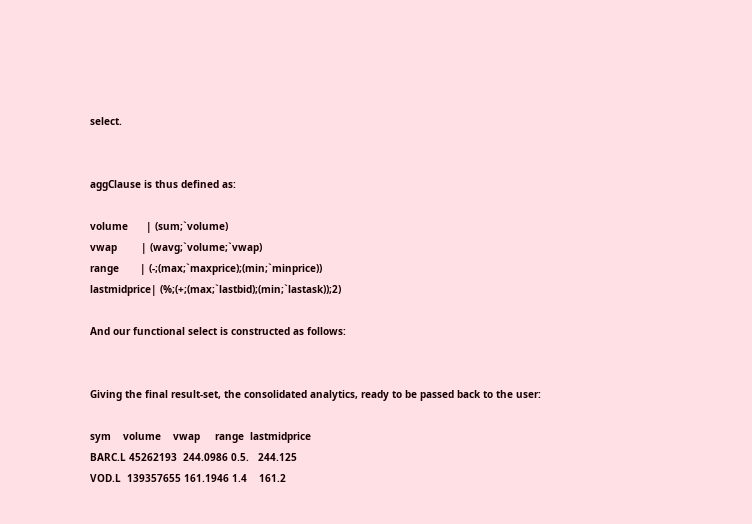select.


aggClause is thus defined as:

volume      | (sum;`volume)
vwap        | (wavg;`volume;`vwap)
range       | (-;(max;`maxprice);(min;`minprice))
lastmidprice| (%;(+;(max;`lastbid);(min;`lastask));2)

And our functional select is constructed as follows:


Giving the final result-set, the consolidated analytics, ready to be passed back to the user:

sym    volume    vwap     range  lastmidprice
BARC.L 45262193  244.0986 0.5.   244.125
VOD.L  139357655 161.1946 1.4    161.2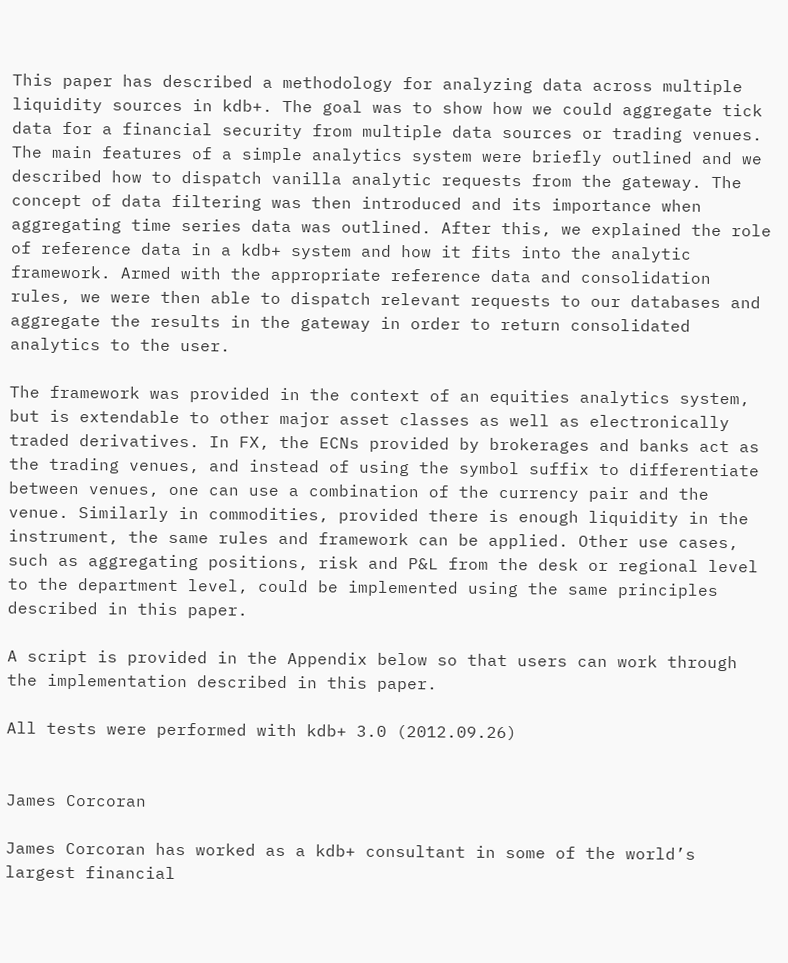This paper has described a methodology for analyzing data across multiple liquidity sources in kdb+. The goal was to show how we could aggregate tick data for a financial security from multiple data sources or trading venues. The main features of a simple analytics system were briefly outlined and we described how to dispatch vanilla analytic requests from the gateway. The concept of data filtering was then introduced and its importance when aggregating time series data was outlined. After this, we explained the role of reference data in a kdb+ system and how it fits into the analytic framework. Armed with the appropriate reference data and consolidation rules, we were then able to dispatch relevant requests to our databases and aggregate the results in the gateway in order to return consolidated analytics to the user.

The framework was provided in the context of an equities analytics system, but is extendable to other major asset classes as well as electronically traded derivatives. In FX, the ECNs provided by brokerages and banks act as the trading venues, and instead of using the symbol suffix to differentiate between venues, one can use a combination of the currency pair and the venue. Similarly in commodities, provided there is enough liquidity in the instrument, the same rules and framework can be applied. Other use cases, such as aggregating positions, risk and P&L from the desk or regional level to the department level, could be implemented using the same principles described in this paper.

A script is provided in the Appendix below so that users can work through the implementation described in this paper.

All tests were performed with kdb+ 3.0 (2012.09.26)


James Corcoran

James Corcoran has worked as a kdb+ consultant in some of the world’s largest financial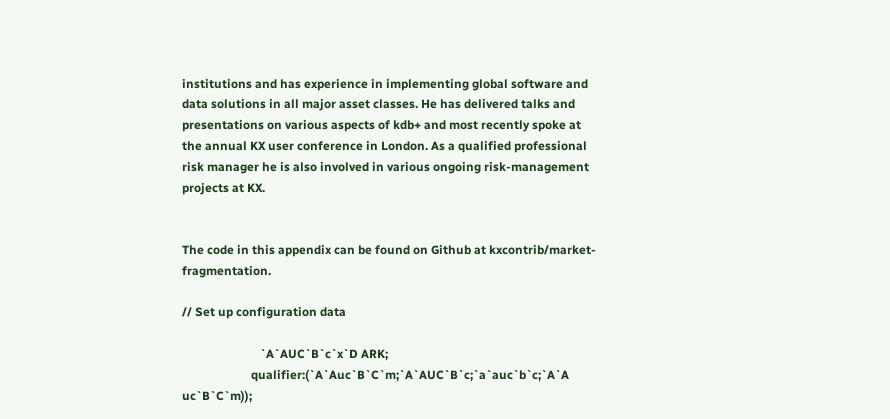institutions and has experience in implementing global software and data solutions in all major asset classes. He has delivered talks and presentations on various aspects of kdb+ and most recently spoke at the annual KX user conference in London. As a qualified professional risk manager he is also involved in various ongoing risk-management projects at KX.


The code in this appendix can be found on Github at kxcontrib/market-fragmentation.

// Set up configuration data

                          `A`AUC`B`c`x`D ARK;
                       qualifier:(`A`Auc`B`C`m;`A`AUC`B`c;`a`auc`b`c;`A`A uc`B`C`m));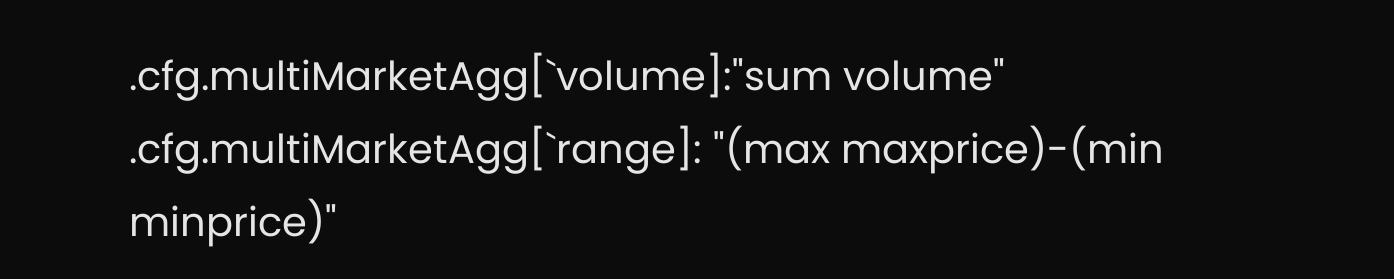.cfg.multiMarketAgg[`volume]:"sum volume"
.cfg.multiMarketAgg[`range]: "(max maxprice)-(min minprice)"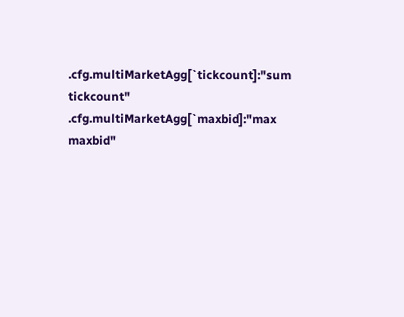.cfg.multiMarketAgg[`tickcount]:"sum tickcount"
.cfg.multiMarketAgg[`maxbid]:"max maxbid"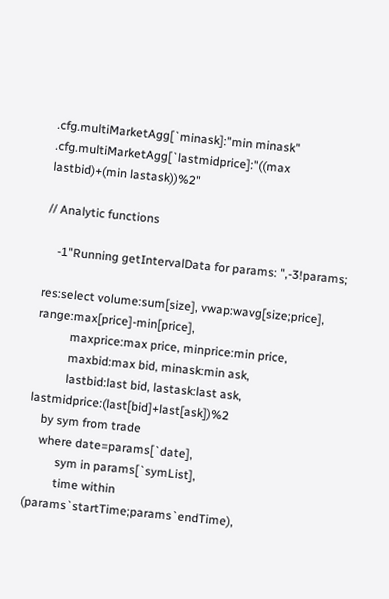.cfg.multiMarketAgg[`minask]:"min minask"
.cfg.multiMarketAgg[`lastmidprice]:"((max lastbid)+(min lastask))%2"

// Analytic functions

    -1"Running getIntervalData for params: ",-3!params;

res:select volume:sum[size], vwap:wavg[size;price], range:max[price]-min[price],
           maxprice:max price, minprice:min price,
           maxbid:max bid, minask:min ask,
           lastbid:last bid, lastask:last ask, lastmidprice:(last[bid]+last[ask])%2
    by sym from trade
    where date=params[`date],
          sym in params[`symList],
          time within (params`startTime;params`endTime),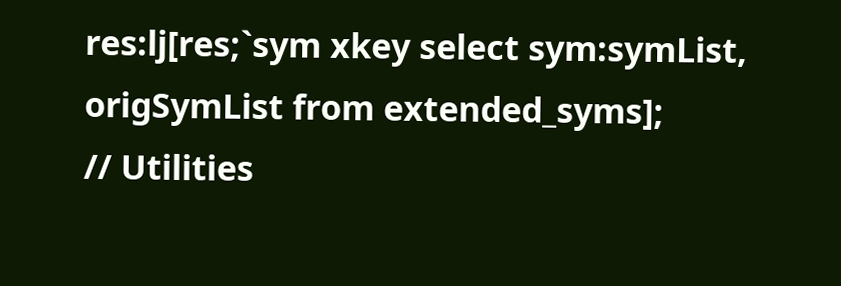res:lj[res;`sym xkey select sym:symList, origSymList from extended_syms];
// Utilities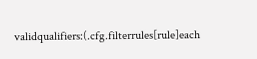validqualifiers:(.cfg.filterrules[rule]each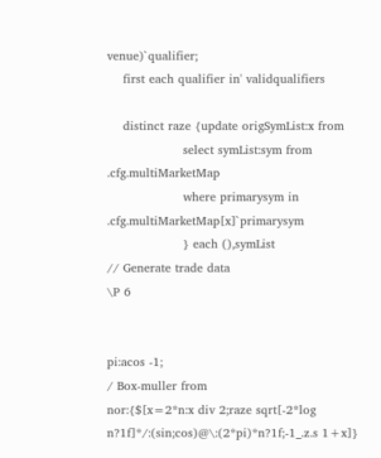venue)`qualifier;
    first each qualifier in' validqualifiers

    distinct raze {update origSymList:x from
                   select symList:sym from .cfg.multiMarketMap
                   where primarysym in .cfg.multiMarketMap[x]`primarysym
                   } each (),symList
// Generate trade data
\P 6


pi:acos -1;
/ Box-muller from
nor:{$[x=2*n:x div 2;raze sqrt[-2*log n?1f]*/:(sin;cos)@\:(2*pi)*n?1f;-1_.z.s 1+x]}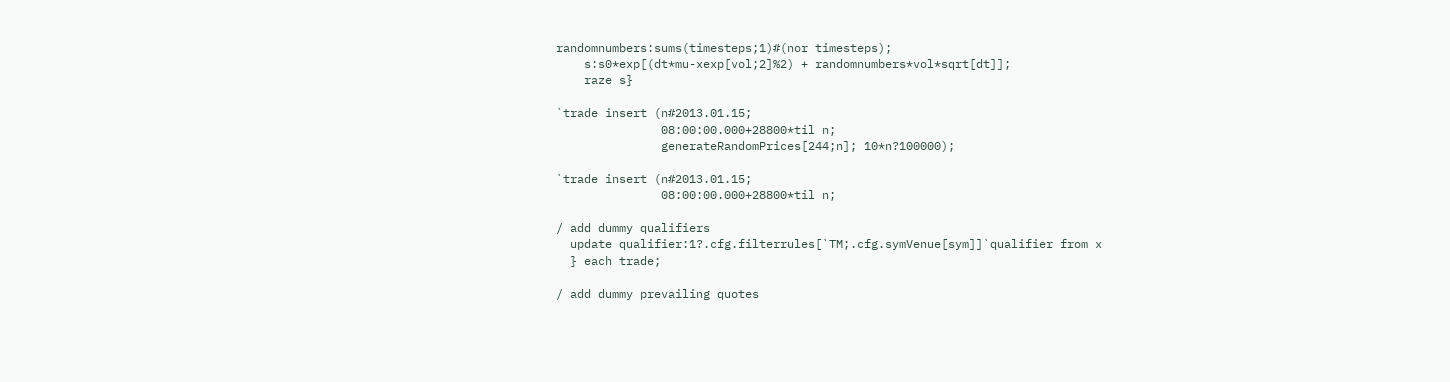randomnumbers:sums(timesteps;1)#(nor timesteps);
    s:s0*exp[(dt*mu-xexp[vol;2]%2) + randomnumbers*vol*sqrt[dt]];
    raze s}

`trade insert (n#2013.01.15;
               08:00:00.000+28800*til n;
               generateRandomPrices[244;n]; 10*n?100000);

`trade insert (n#2013.01.15;
               08:00:00.000+28800*til n;

/ add dummy qualifiers
  update qualifier:1?.cfg.filterrules[`TM;.cfg.symVenue[sym]]`qualifier from x
  } each trade;

/ add dummy prevailing quotes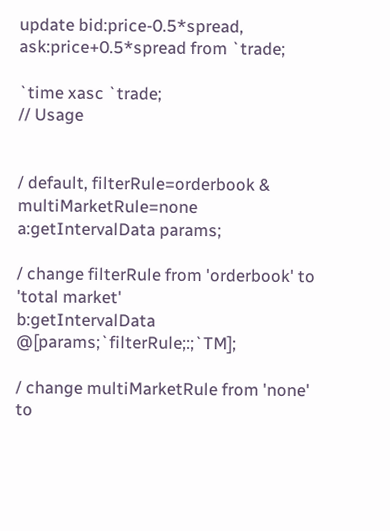update bid:price-0.5*spread, ask:price+0.5*spread from `trade;

`time xasc `trade;
// Usage


/ default, filterRule=orderbook & multiMarketRule=none
a:getIntervalData params;

/ change filterRule from 'orderbook' to 'total market'
b:getIntervalData @[params;`filterRule;:;`TM];

/ change multiMarketRule from 'none' to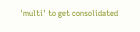'multi' to get consolidated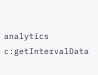analytics
c:getIntervalData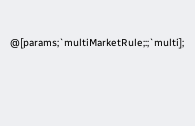@[params;`multiMarketRule;:;`multi];